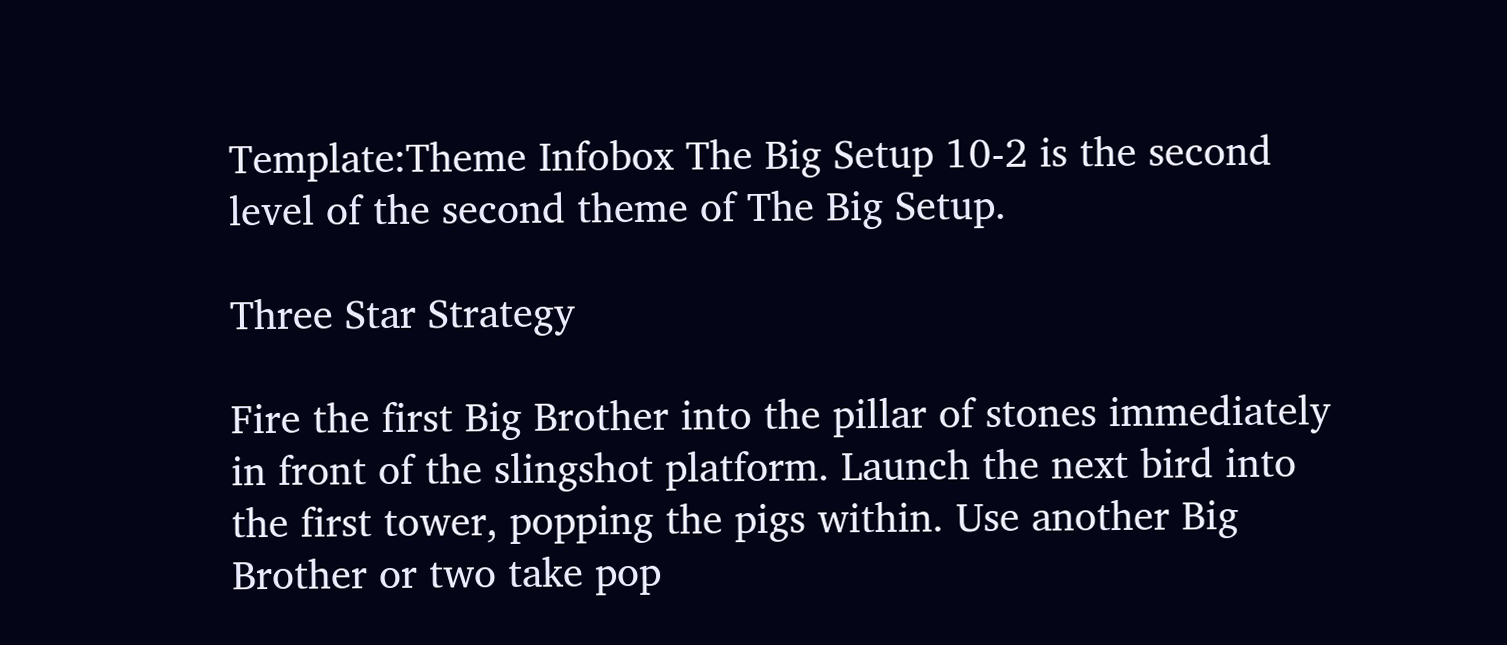Template:Theme Infobox The Big Setup 10-2 is the second level of the second theme of The Big Setup.

Three Star Strategy

Fire the first Big Brother into the pillar of stones immediately in front of the slingshot platform. Launch the next bird into the first tower, popping the pigs within. Use another Big Brother or two take pop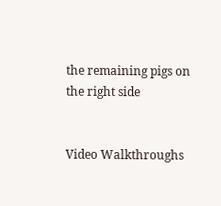the remaining pigs on the right side


Video Walkthroughs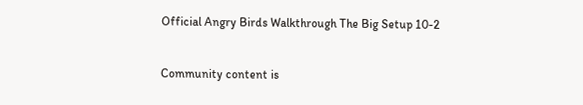Official Angry Birds Walkthrough The Big Setup 10-2


Community content is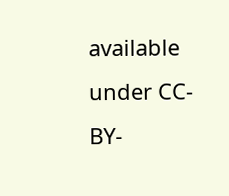available under CC-BY-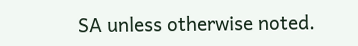SA unless otherwise noted.